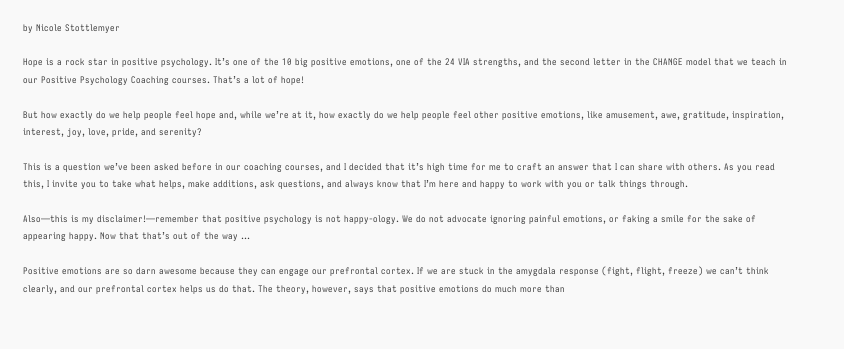by Nicole Stottlemyer

Hope is a rock star in positive psychology. It’s one of the 10 big positive emotions, one of the 24 VIA strengths, and the second letter in the CHANGE model that we teach in our Positive Psychology Coaching courses. That’s a lot of hope!

But how exactly do we help people feel hope and, while we’re at it, how exactly do we help people feel other positive emotions, like amusement, awe, gratitude, inspiration, interest, joy, love, pride, and serenity?

This is a question we’ve been asked before in our coaching courses, and I decided that it’s high time for me to craft an answer that I can share with others. As you read this, I invite you to take what helps, make additions, ask questions, and always know that I’m here and happy to work with you or talk things through.

Also—this is my disclaimer!—remember that positive psychology is not happy-ology. We do not advocate ignoring painful emotions, or faking a smile for the sake of appearing happy. Now that that’s out of the way …

Positive emotions are so darn awesome because they can engage our prefrontal cortex. If we are stuck in the amygdala response (fight, flight, freeze) we can’t think clearly, and our prefrontal cortex helps us do that. The theory, however, says that positive emotions do much more than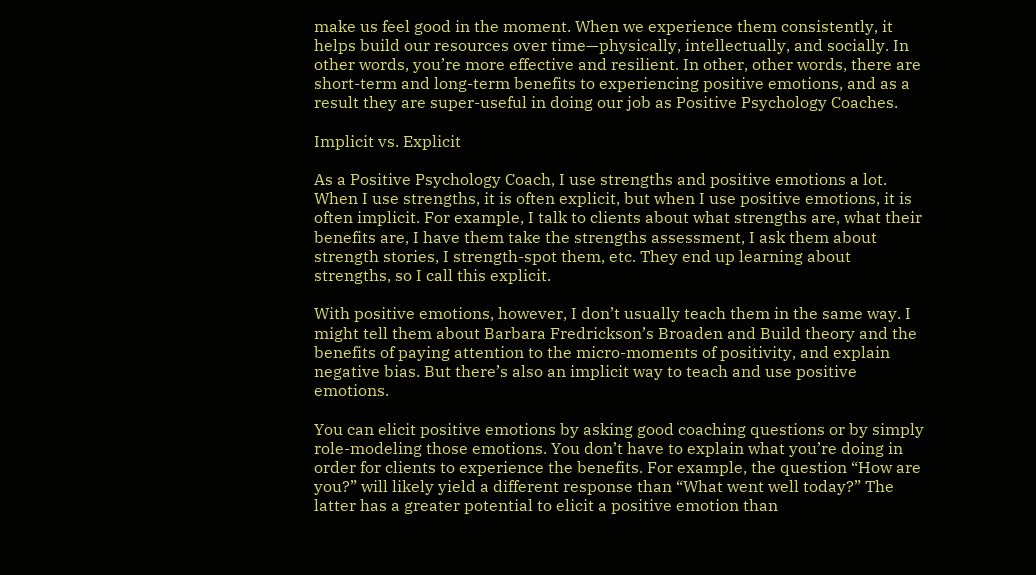make us feel good in the moment. When we experience them consistently, it helps build our resources over time—physically, intellectually, and socially. In other words, you’re more effective and resilient. In other, other words, there are short-term and long-term benefits to experiencing positive emotions, and as a result they are super-useful in doing our job as Positive Psychology Coaches.

Implicit vs. Explicit

As a Positive Psychology Coach, I use strengths and positive emotions a lot. When I use strengths, it is often explicit, but when I use positive emotions, it is often implicit. For example, I talk to clients about what strengths are, what their benefits are, I have them take the strengths assessment, I ask them about strength stories, I strength-spot them, etc. They end up learning about strengths, so I call this explicit.

With positive emotions, however, I don’t usually teach them in the same way. I might tell them about Barbara Fredrickson’s Broaden and Build theory and the benefits of paying attention to the micro-moments of positivity, and explain negative bias. But there’s also an implicit way to teach and use positive emotions.

You can elicit positive emotions by asking good coaching questions or by simply role-modeling those emotions. You don’t have to explain what you’re doing in order for clients to experience the benefits. For example, the question “How are you?” will likely yield a different response than “What went well today?” The latter has a greater potential to elicit a positive emotion than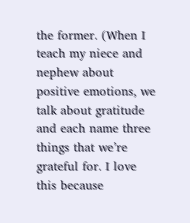the former. (When I teach my niece and nephew about positive emotions, we talk about gratitude and each name three things that we’re grateful for. I love this because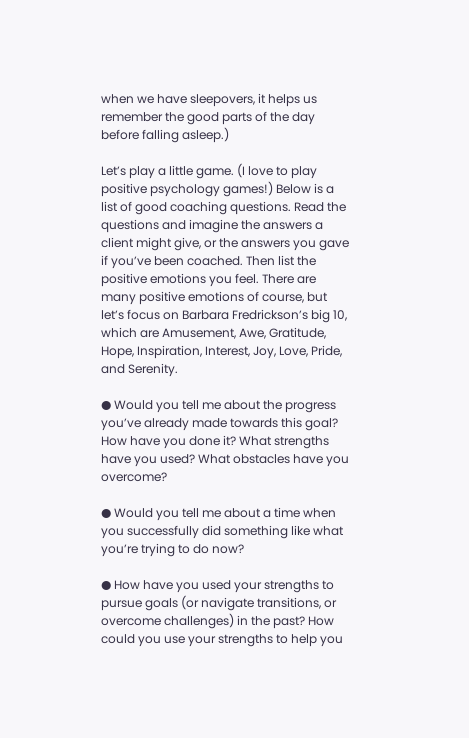when we have sleepovers, it helps us remember the good parts of the day before falling asleep.)

Let’s play a little game. (I love to play positive psychology games!) Below is a list of good coaching questions. Read the questions and imagine the answers a client might give, or the answers you gave if you’ve been coached. Then list the positive emotions you feel. There are many positive emotions of course, but let’s focus on Barbara Fredrickson’s big 10, which are Amusement, Awe, Gratitude, Hope, Inspiration, Interest, Joy, Love, Pride, and Serenity.

● Would you tell me about the progress you’ve already made towards this goal? How have you done it? What strengths have you used? What obstacles have you overcome?

● Would you tell me about a time when you successfully did something like what you’re trying to do now?

● How have you used your strengths to pursue goals (or navigate transitions, or overcome challenges) in the past? How could you use your strengths to help you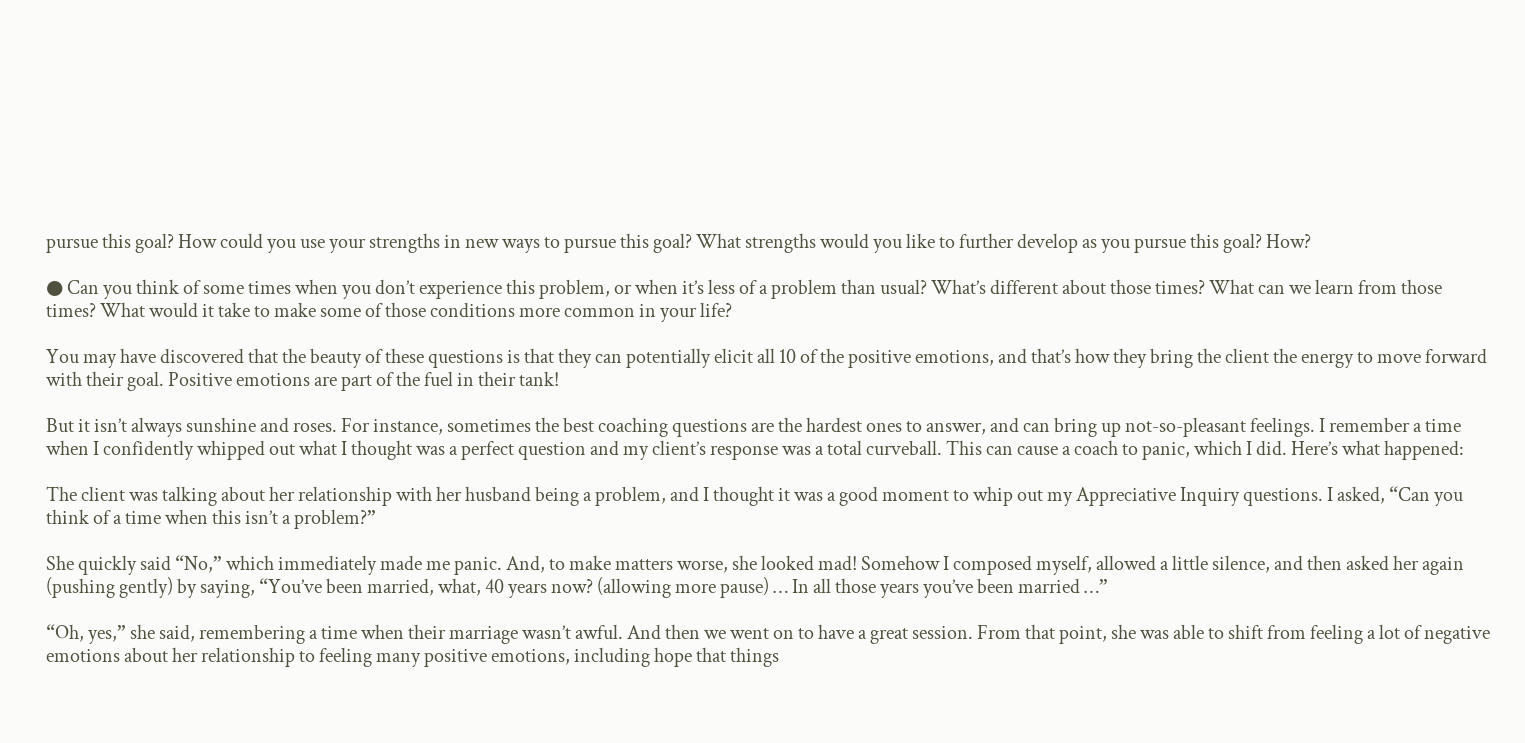pursue this goal? How could you use your strengths in new ways to pursue this goal? What strengths would you like to further develop as you pursue this goal? How?

● Can you think of some times when you don’t experience this problem, or when it’s less of a problem than usual? What’s different about those times? What can we learn from those times? What would it take to make some of those conditions more common in your life?

You may have discovered that the beauty of these questions is that they can potentially elicit all 10 of the positive emotions, and that’s how they bring the client the energy to move forward with their goal. Positive emotions are part of the fuel in their tank!

But it isn’t always sunshine and roses. For instance, sometimes the best coaching questions are the hardest ones to answer, and can bring up not-so-pleasant feelings. I remember a time when I confidently whipped out what I thought was a perfect question and my client’s response was a total curveball. This can cause a coach to panic, which I did. Here’s what happened:

The client was talking about her relationship with her husband being a problem, and I thought it was a good moment to whip out my Appreciative Inquiry questions. I asked, “Can you think of a time when this isn’t a problem?”

She quickly said “No,” which immediately made me panic. And, to make matters worse, she looked mad! Somehow I composed myself, allowed a little silence, and then asked her again (pushing gently) by saying, “You’ve been married, what, 40 years now? (allowing more pause) … In all those years you’ve been married …”

“Oh, yes,” she said, remembering a time when their marriage wasn’t awful. And then we went on to have a great session. From that point, she was able to shift from feeling a lot of negative emotions about her relationship to feeling many positive emotions, including hope that things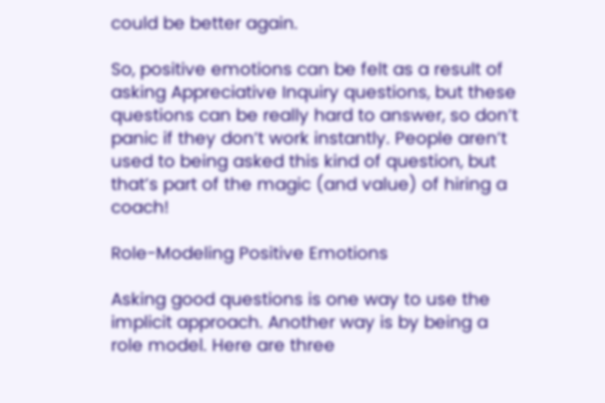could be better again.

So, positive emotions can be felt as a result of asking Appreciative Inquiry questions, but these questions can be really hard to answer, so don’t panic if they don’t work instantly. People aren’t used to being asked this kind of question, but that’s part of the magic (and value) of hiring a coach!

Role-Modeling Positive Emotions

Asking good questions is one way to use the implicit approach. Another way is by being a role model. Here are three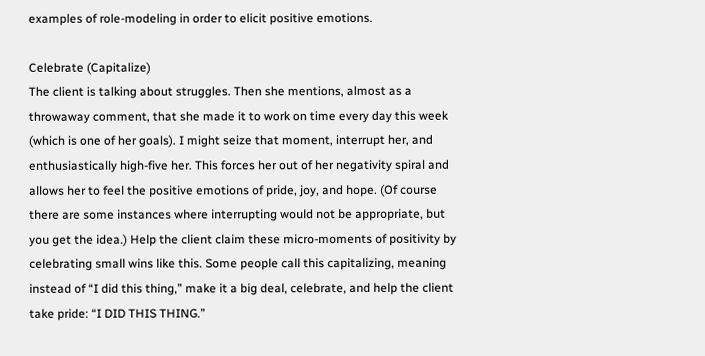examples of role-modeling in order to elicit positive emotions.

Celebrate (Capitalize)
The client is talking about struggles. Then she mentions, almost as a throwaway comment, that she made it to work on time every day this week (which is one of her goals). I might seize that moment, interrupt her, and enthusiastically high-five her. This forces her out of her negativity spiral and allows her to feel the positive emotions of pride, joy, and hope. (Of course there are some instances where interrupting would not be appropriate, but you get the idea.) Help the client claim these micro-moments of positivity by celebrating small wins like this. Some people call this capitalizing, meaning instead of “I did this thing,” make it a big deal, celebrate, and help the client take pride: “I DID THIS THING.”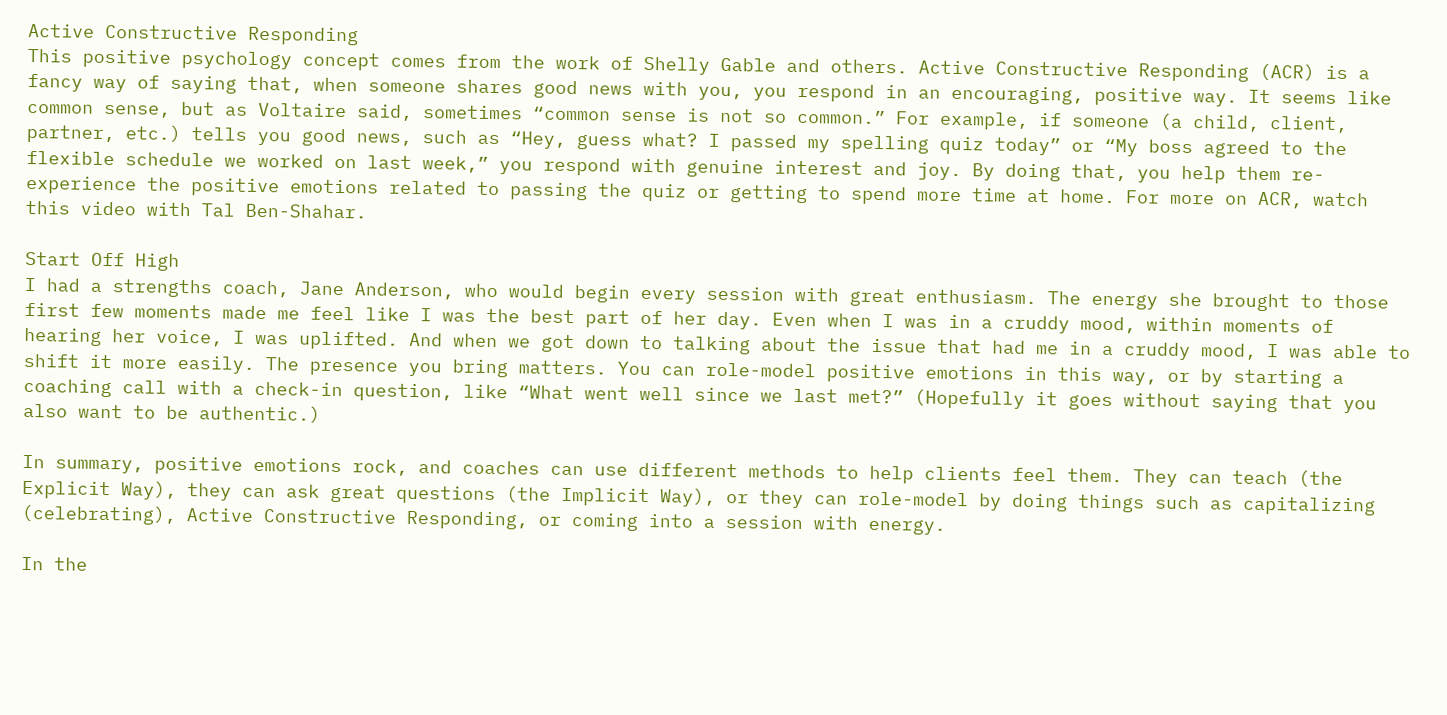Active Constructive Responding
This positive psychology concept comes from the work of Shelly Gable and others. Active Constructive Responding (ACR) is a fancy way of saying that, when someone shares good news with you, you respond in an encouraging, positive way. It seems like common sense, but as Voltaire said, sometimes “common sense is not so common.” For example, if someone (a child, client, partner, etc.) tells you good news, such as “Hey, guess what? I passed my spelling quiz today” or “My boss agreed to the flexible schedule we worked on last week,” you respond with genuine interest and joy. By doing that, you help them re-experience the positive emotions related to passing the quiz or getting to spend more time at home. For more on ACR, watch this video with Tal Ben-Shahar.

Start Off High
I had a strengths coach, Jane Anderson, who would begin every session with great enthusiasm. The energy she brought to those first few moments made me feel like I was the best part of her day. Even when I was in a cruddy mood, within moments of hearing her voice, I was uplifted. And when we got down to talking about the issue that had me in a cruddy mood, I was able to shift it more easily. The presence you bring matters. You can role-model positive emotions in this way, or by starting a coaching call with a check-in question, like “What went well since we last met?” (Hopefully it goes without saying that you also want to be authentic.)

In summary, positive emotions rock, and coaches can use different methods to help clients feel them. They can teach (the Explicit Way), they can ask great questions (the Implicit Way), or they can role-model by doing things such as capitalizing (celebrating), Active Constructive Responding, or coming into a session with energy.

In the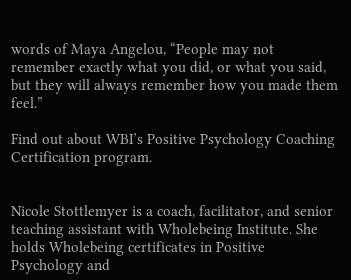words of Maya Angelou, “People may not remember exactly what you did, or what you said, but they will always remember how you made them feel.”

Find out about WBI’s Positive Psychology Coaching Certification program.


Nicole Stottlemyer is a coach, facilitator, and senior teaching assistant with Wholebeing Institute. She holds Wholebeing certificates in Positive Psychology and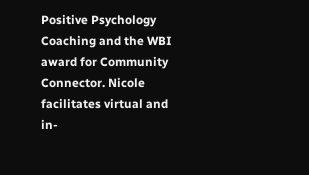Positive Psychology Coaching and the WBI award for Community Connector. Nicole facilitates virtual and in-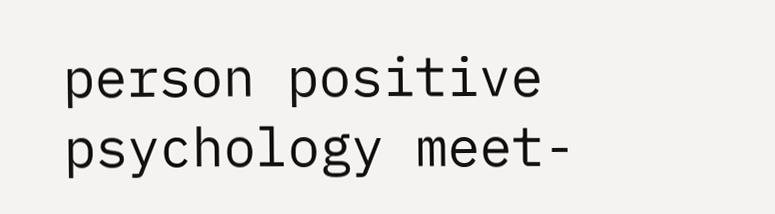person positive psychology meet-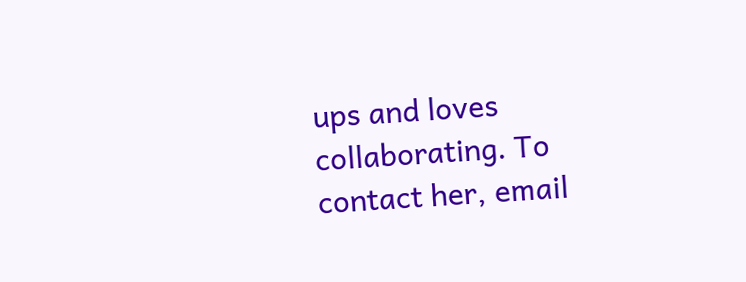ups and loves collaborating. To contact her, email